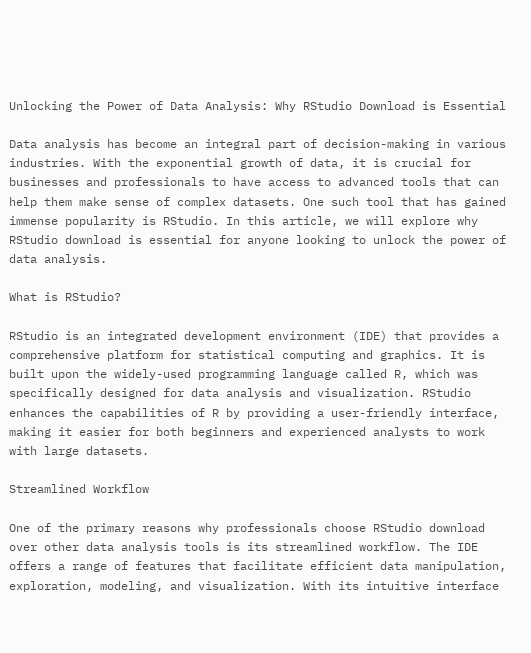Unlocking the Power of Data Analysis: Why RStudio Download is Essential

Data analysis has become an integral part of decision-making in various industries. With the exponential growth of data, it is crucial for businesses and professionals to have access to advanced tools that can help them make sense of complex datasets. One such tool that has gained immense popularity is RStudio. In this article, we will explore why RStudio download is essential for anyone looking to unlock the power of data analysis.

What is RStudio?

RStudio is an integrated development environment (IDE) that provides a comprehensive platform for statistical computing and graphics. It is built upon the widely-used programming language called R, which was specifically designed for data analysis and visualization. RStudio enhances the capabilities of R by providing a user-friendly interface, making it easier for both beginners and experienced analysts to work with large datasets.

Streamlined Workflow

One of the primary reasons why professionals choose RStudio download over other data analysis tools is its streamlined workflow. The IDE offers a range of features that facilitate efficient data manipulation, exploration, modeling, and visualization. With its intuitive interface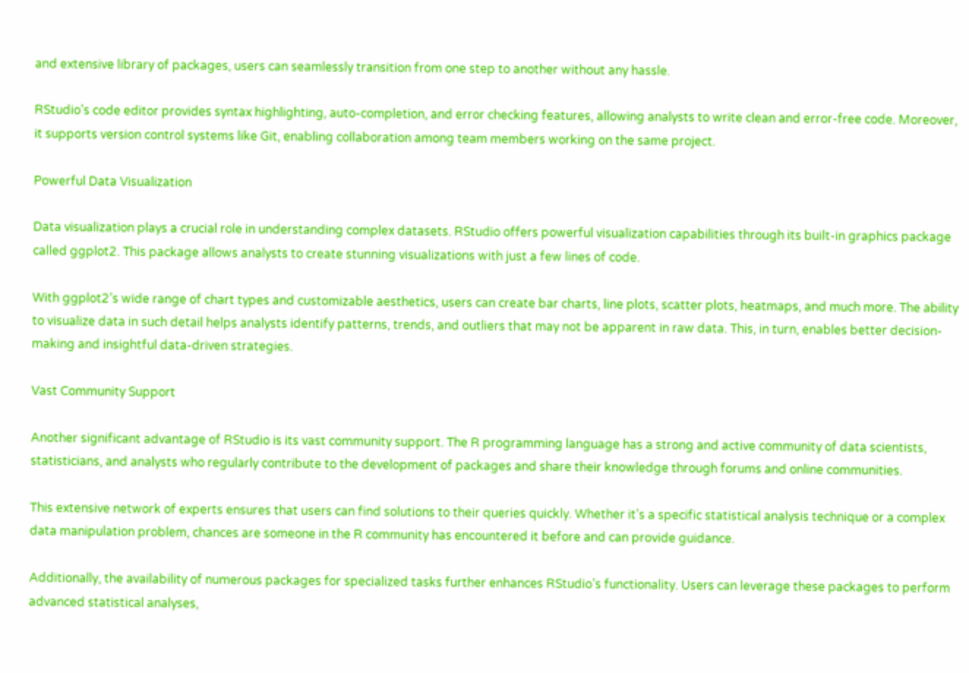and extensive library of packages, users can seamlessly transition from one step to another without any hassle.

RStudio’s code editor provides syntax highlighting, auto-completion, and error checking features, allowing analysts to write clean and error-free code. Moreover, it supports version control systems like Git, enabling collaboration among team members working on the same project.

Powerful Data Visualization

Data visualization plays a crucial role in understanding complex datasets. RStudio offers powerful visualization capabilities through its built-in graphics package called ggplot2. This package allows analysts to create stunning visualizations with just a few lines of code.

With ggplot2’s wide range of chart types and customizable aesthetics, users can create bar charts, line plots, scatter plots, heatmaps, and much more. The ability to visualize data in such detail helps analysts identify patterns, trends, and outliers that may not be apparent in raw data. This, in turn, enables better decision-making and insightful data-driven strategies.

Vast Community Support

Another significant advantage of RStudio is its vast community support. The R programming language has a strong and active community of data scientists, statisticians, and analysts who regularly contribute to the development of packages and share their knowledge through forums and online communities.

This extensive network of experts ensures that users can find solutions to their queries quickly. Whether it’s a specific statistical analysis technique or a complex data manipulation problem, chances are someone in the R community has encountered it before and can provide guidance.

Additionally, the availability of numerous packages for specialized tasks further enhances RStudio’s functionality. Users can leverage these packages to perform advanced statistical analyses,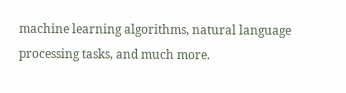machine learning algorithms, natural language processing tasks, and much more.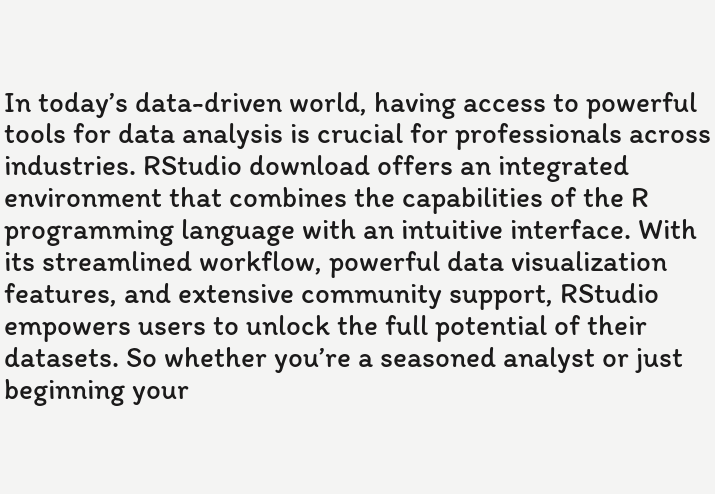In today’s data-driven world, having access to powerful tools for data analysis is crucial for professionals across industries. RStudio download offers an integrated environment that combines the capabilities of the R programming language with an intuitive interface. With its streamlined workflow, powerful data visualization features, and extensive community support, RStudio empowers users to unlock the full potential of their datasets. So whether you’re a seasoned analyst or just beginning your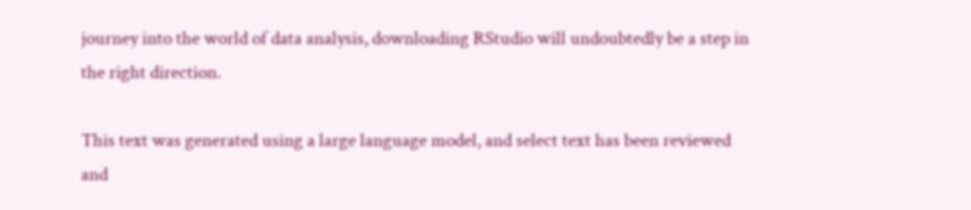journey into the world of data analysis, downloading RStudio will undoubtedly be a step in the right direction.

This text was generated using a large language model, and select text has been reviewed and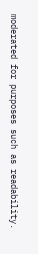moderated for purposes such as readability.